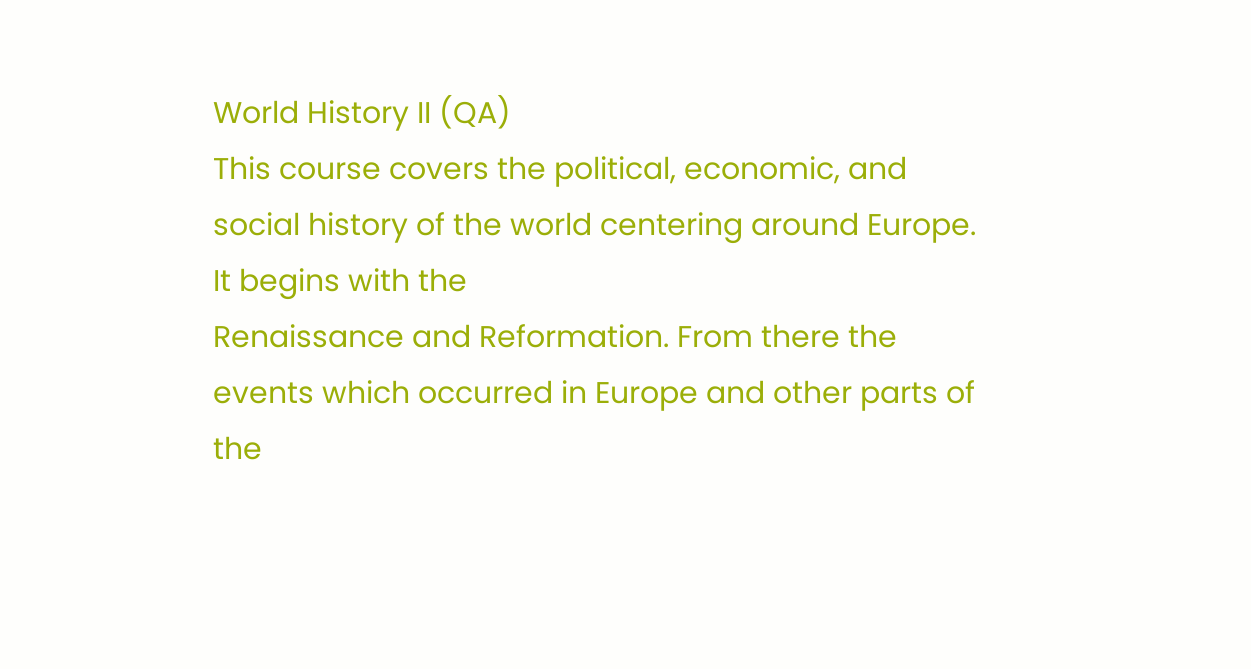World History II (QA)
This course covers the political, economic, and social history of the world centering around Europe. It begins with the
Renaissance and Reformation. From there the events which occurred in Europe and other parts of the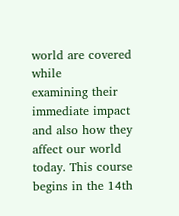world are covered while
examining their immediate impact and also how they affect our world today. This course begins in the 14th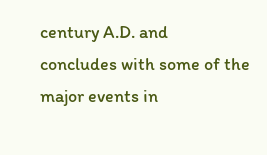century A.D. and
concludes with some of the major events in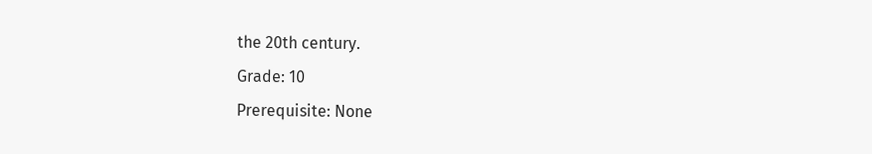the 20th century.
Grade: 10
Prerequisite: None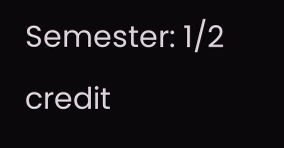Semester: 1/2 credit